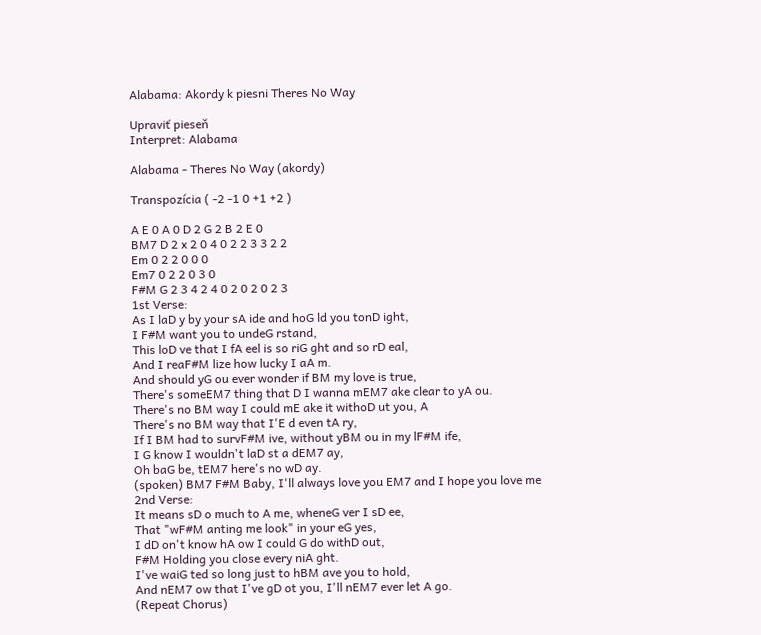Alabama: Akordy k piesni Theres No Way

Upraviť pieseň
Interpret: Alabama

Alabama - Theres No Way (akordy)

Transpozícia ( -2 -1 0 +1 +2 )

A E 0 A 0 D 2 G 2 B 2 E 0
BM7 D 2 x 2 0 4 0 2 2 3 3 2 2
Em 0 2 2 0 0 0
Em7 0 2 2 0 3 0
F#M G 2 3 4 2 4 0 2 0 2 0 2 3
1st Verse:
As I laD y by your sA ide and hoG ld you tonD ight,
I F#M want you to undeG rstand,
This loD ve that I fA eel is so riG ght and so rD eal,
And I reaF#M lize how lucky I aA m.
And should yG ou ever wonder if BM my love is true,
There's someEM7 thing that D I wanna mEM7 ake clear to yA ou.
There's no BM way I could mE ake it withoD ut you, A
There's no BM way that I'E d even tA ry,
If I BM had to survF#M ive, without yBM ou in my lF#M ife,
I G know I wouldn't laD st a dEM7 ay,
Oh baG be, tEM7 here's no wD ay.
(spoken) BM7 F#M Baby, I'll always love you EM7 and I hope you love me
2nd Verse:
It means sD o much to A me, wheneG ver I sD ee,
That "wF#M anting me look" in your eG yes,
I dD on't know hA ow I could G do withD out,
F#M Holding you close every niA ght.
I've waiG ted so long just to hBM ave you to hold,
And nEM7 ow that I've gD ot you, I'll nEM7 ever let A go.
(Repeat Chorus)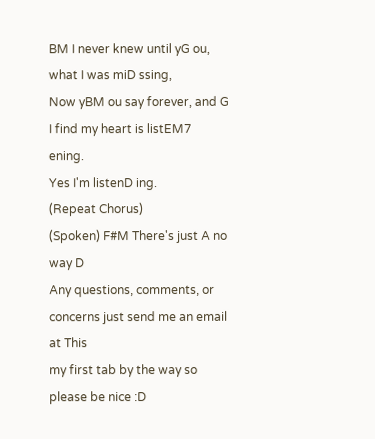BM I never knew until yG ou, what I was miD ssing,
Now yBM ou say forever, and G I find my heart is listEM7 ening.
Yes I'm listenD ing.
(Repeat Chorus)
(Spoken) F#M There's just A no way D
Any questions, comments, or concerns just send me an email at This
my first tab by the way so please be nice :D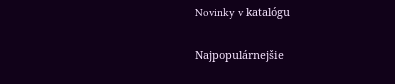Novinky v katalógu

Najpopulárnejšie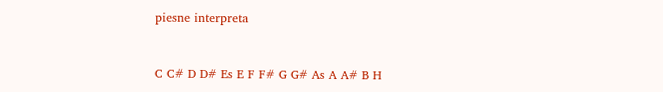piesne interpreta


C C# D D# Es E F F# G G# As A A# B H